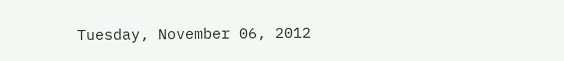Tuesday, November 06, 2012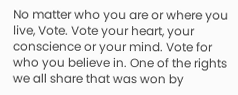No matter who you are or where you live, Vote. Vote your heart, your conscience or your mind. Vote for who you believe in. One of the rights we all share that was won by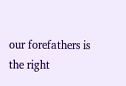our forefathers is the right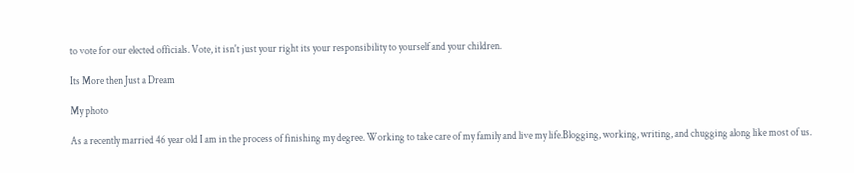to vote for our elected officials. Vote, it isn't just your right its your responsibility to yourself and your children.

Its More then Just a Dream

My photo

As a recently married 46 year old I am in the process of finishing my degree. Working to take care of my family and live my life.Blogging, working, writing, and chugging along like most of us.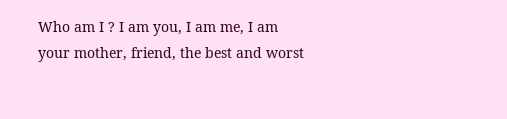Who am I ? I am you, I am me, I am your mother, friend, the best and worst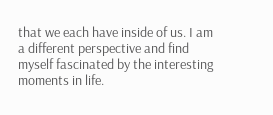that we each have inside of us. I am a different perspective and find myself fascinated by the interesting moments in life.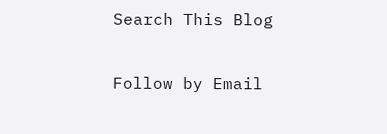Search This Blog

Follow by Email